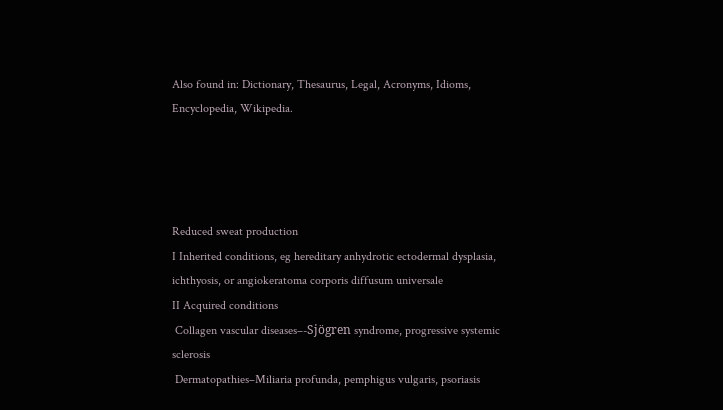Also found in: Dictionary, Thesaurus, Legal, Acronyms, Idioms, Encyclopedia, Wikipedia.




Reduced sweat production
I Inherited conditions, eg hereditary anhydrotic ectodermal dysplasia, ichthyosis, or angiokeratoma corporis diffusum universale
II Acquired conditions
 Collagen vascular diseases–-Sjögren syndrome, progressive systemic sclerosis
 Dermatopathies–Miliaria profunda, pemphigus vulgaris, psoriasis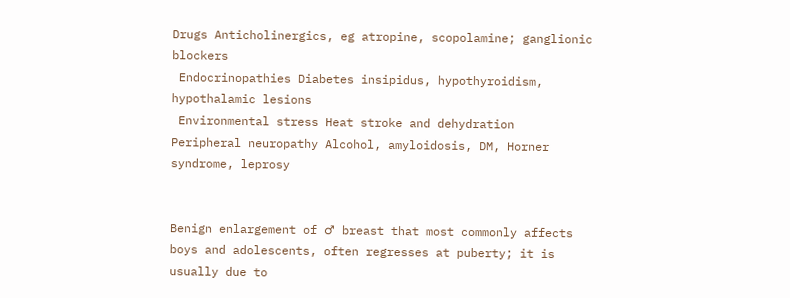Drugs Anticholinergics, eg atropine, scopolamine; ganglionic blockers
 Endocrinopathies Diabetes insipidus, hypothyroidism, hypothalamic lesions
 Environmental stress Heat stroke and dehydration
Peripheral neuropathy Alcohol, amyloidosis, DM, Horner syndrome, leprosy


Benign enlargement of ♂ breast that most commonly affects boys and adolescents, often regresses at puberty; it is usually due to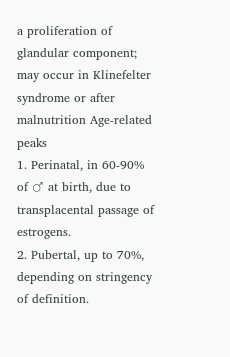a proliferation of glandular component; may occur in Klinefelter syndrome or after malnutrition Age-related peaks
1. Perinatal, in 60-90% of ♂ at birth, due to transplacental passage of estrogens.
2. Pubertal, up to 70%, depending on stringency of definition.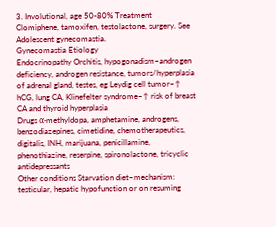3. Involutional, age 50-80% Treatment Clomiphene, tamoxifen, testolactone, surgery. See Adolescent gynecomastia.
Gynecomastia Etiology
Endocrinopathy Orchitis, hypogonadism–androgen deficiency, androgen resistance, tumors/hyperplasia of adrenal gland, testes, eg Leydig cell tumor–↑ hCG, lung CA, Klinefelter syndrome–↑ risk of breast CA and thyroid hyperplasia
Drugs α-methyldopa, amphetamine, androgens, benzodiazepines, cimetidine, chemotherapeutics, digitalis, INH, marijuana, penicillamine, phenothiazine, reserpine, spironolactone, tricyclic antidepressants
Other conditions Starvation diet–mechanism: testicular, hepatic hypofunction or on resuming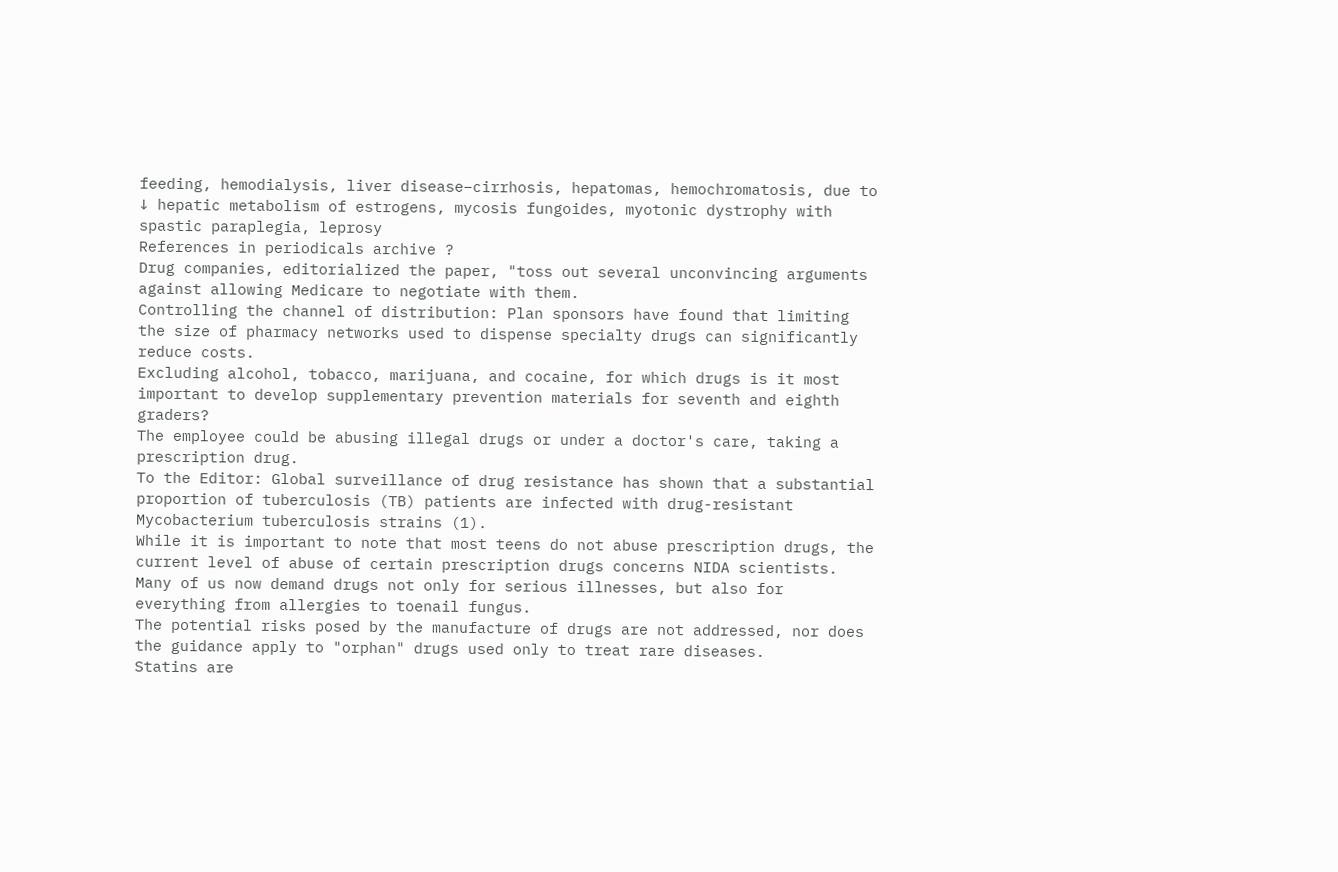feeding, hemodialysis, liver disease–cirrhosis, hepatomas, hemochromatosis, due to ↓ hepatic metabolism of estrogens, mycosis fungoides, myotonic dystrophy with spastic paraplegia, leprosy
References in periodicals archive ?
Drug companies, editorialized the paper, "toss out several unconvincing arguments against allowing Medicare to negotiate with them.
Controlling the channel of distribution: Plan sponsors have found that limiting the size of pharmacy networks used to dispense specialty drugs can significantly reduce costs.
Excluding alcohol, tobacco, marijuana, and cocaine, for which drugs is it most important to develop supplementary prevention materials for seventh and eighth graders?
The employee could be abusing illegal drugs or under a doctor's care, taking a prescription drug.
To the Editor: Global surveillance of drug resistance has shown that a substantial proportion of tuberculosis (TB) patients are infected with drug-resistant Mycobacterium tuberculosis strains (1).
While it is important to note that most teens do not abuse prescription drugs, the current level of abuse of certain prescription drugs concerns NIDA scientists.
Many of us now demand drugs not only for serious illnesses, but also for everything from allergies to toenail fungus.
The potential risks posed by the manufacture of drugs are not addressed, nor does the guidance apply to "orphan" drugs used only to treat rare diseases.
Statins are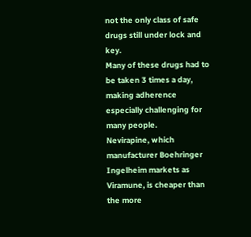not the only class of safe drugs still under lock and key.
Many of these drugs had to be taken 3 times a day, making adherence especially challenging for many people.
Nevirapine, which manufacturer Boehringer Ingelheim markets as Viramune, is cheaper than the more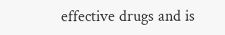effective drugs and is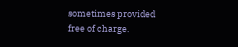sometimes provided free of charge.